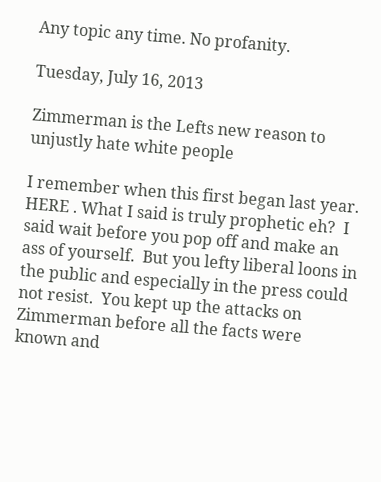Any topic any time. No profanity.

Tuesday, July 16, 2013

Zimmerman is the Lefts new reason to unjustly hate white people

I remember when this first began last year. HERE . What I said is truly prophetic eh?  I said wait before you pop off and make an ass of yourself.  But you lefty liberal loons in the public and especially in the press could not resist.  You kept up the attacks on Zimmerman before all the facts were known and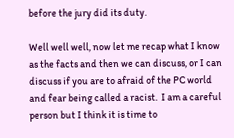before the jury did its duty.

Well well well, now let me recap what I know as the facts and then we can discuss, or I can discuss if you are to afraid of the PC world and fear being called a racist.  I am a careful person but I think it is time to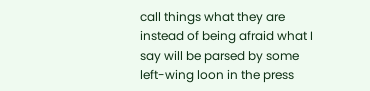call things what they are instead of being afraid what I say will be parsed by some left-wing loon in the press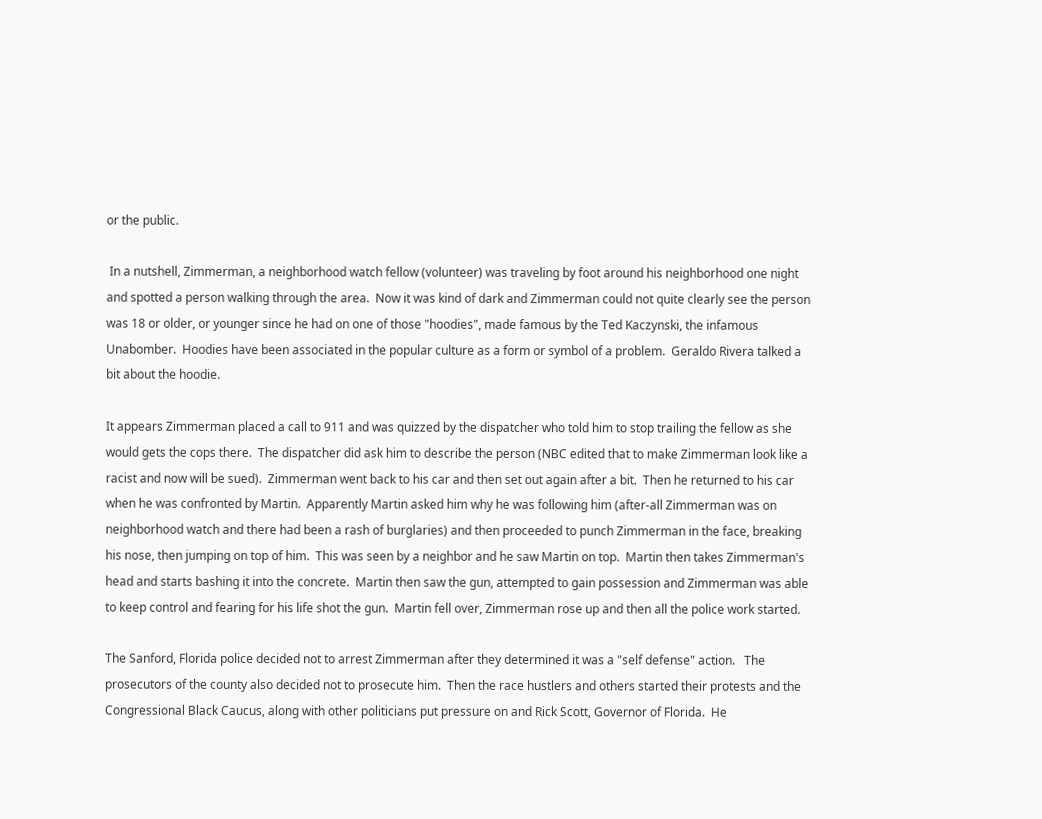or the public.

 In a nutshell, Zimmerman, a neighborhood watch fellow (volunteer) was traveling by foot around his neighborhood one night and spotted a person walking through the area.  Now it was kind of dark and Zimmerman could not quite clearly see the person was 18 or older, or younger since he had on one of those "hoodies", made famous by the Ted Kaczynski, the infamous Unabomber.  Hoodies have been associated in the popular culture as a form or symbol of a problem.  Geraldo Rivera talked a bit about the hoodie.

It appears Zimmerman placed a call to 911 and was quizzed by the dispatcher who told him to stop trailing the fellow as she would gets the cops there.  The dispatcher did ask him to describe the person (NBC edited that to make Zimmerman look like a racist and now will be sued).  Zimmerman went back to his car and then set out again after a bit.  Then he returned to his car when he was confronted by Martin.  Apparently Martin asked him why he was following him (after-all Zimmerman was on neighborhood watch and there had been a rash of burglaries) and then proceeded to punch Zimmerman in the face, breaking his nose, then jumping on top of him.  This was seen by a neighbor and he saw Martin on top.  Martin then takes Zimmerman's head and starts bashing it into the concrete.  Martin then saw the gun, attempted to gain possession and Zimmerman was able to keep control and fearing for his life shot the gun.  Martin fell over, Zimmerman rose up and then all the police work started.

The Sanford, Florida police decided not to arrest Zimmerman after they determined it was a "self defense" action.   The prosecutors of the county also decided not to prosecute him.  Then the race hustlers and others started their protests and the Congressional Black Caucus, along with other politicians put pressure on and Rick Scott, Governor of Florida.  He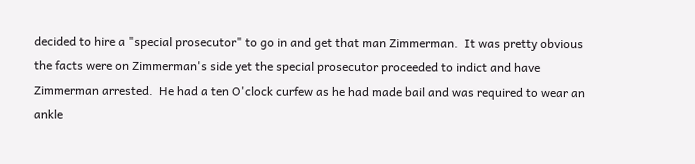decided to hire a "special prosecutor" to go in and get that man Zimmerman.  It was pretty obvious the facts were on Zimmerman's side yet the special prosecutor proceeded to indict and have Zimmerman arrested.  He had a ten O'clock curfew as he had made bail and was required to wear an ankle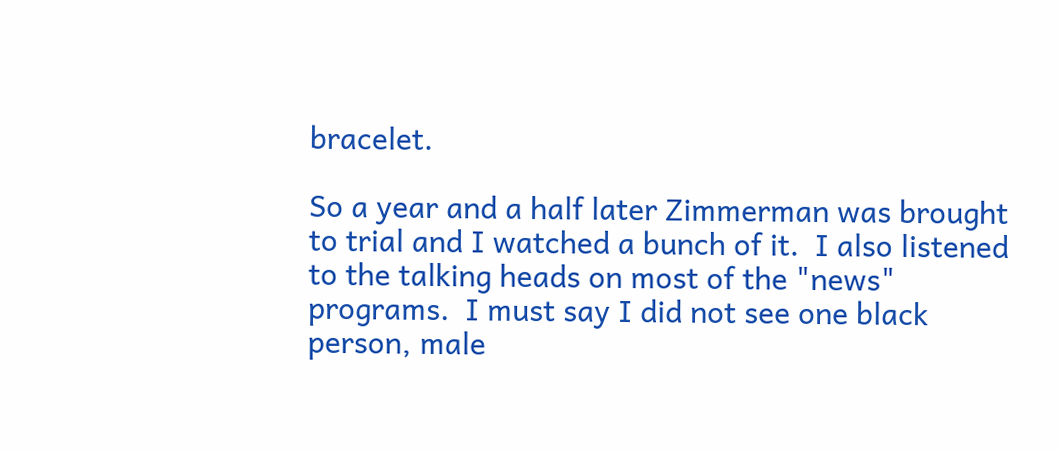bracelet.

So a year and a half later Zimmerman was brought to trial and I watched a bunch of it.  I also listened to the talking heads on most of the "news" programs.  I must say I did not see one black person, male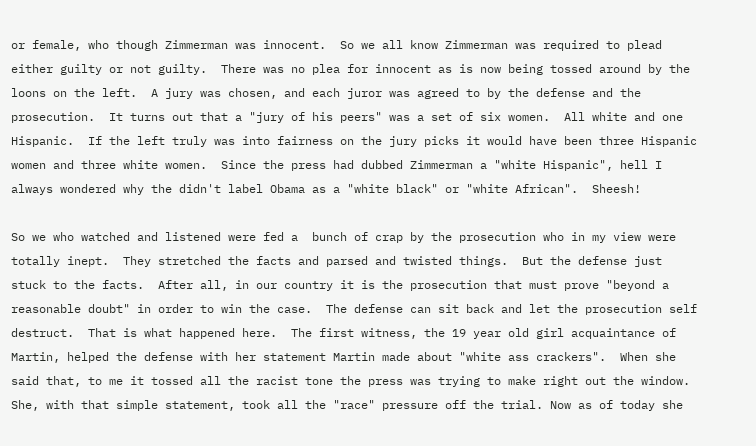or female, who though Zimmerman was innocent.  So we all know Zimmerman was required to plead either guilty or not guilty.  There was no plea for innocent as is now being tossed around by the loons on the left.  A jury was chosen, and each juror was agreed to by the defense and the prosecution.  It turns out that a "jury of his peers" was a set of six women.  All white and one Hispanic.  If the left truly was into fairness on the jury picks it would have been three Hispanic women and three white women.  Since the press had dubbed Zimmerman a "white Hispanic", hell I always wondered why the didn't label Obama as a "white black" or "white African".  Sheesh!

So we who watched and listened were fed a  bunch of crap by the prosecution who in my view were totally inept.  They stretched the facts and parsed and twisted things.  But the defense just stuck to the facts.  After all, in our country it is the prosecution that must prove "beyond a reasonable doubt" in order to win the case.  The defense can sit back and let the prosecution self destruct.  That is what happened here.  The first witness, the 19 year old girl acquaintance of Martin, helped the defense with her statement Martin made about "white ass crackers".  When she said that, to me it tossed all the racist tone the press was trying to make right out the window.  She, with that simple statement, took all the "race" pressure off the trial. Now as of today she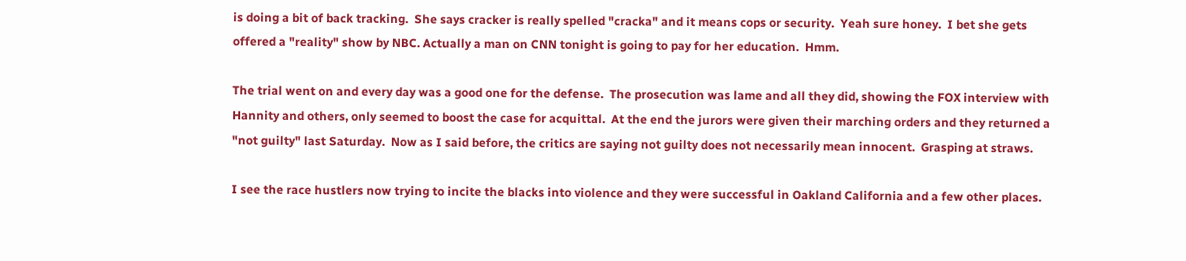is doing a bit of back tracking.  She says cracker is really spelled "cracka" and it means cops or security.  Yeah sure honey.  I bet she gets offered a "reality" show by NBC. Actually a man on CNN tonight is going to pay for her education.  Hmm.

The trial went on and every day was a good one for the defense.  The prosecution was lame and all they did, showing the FOX interview with Hannity and others, only seemed to boost the case for acquittal.  At the end the jurors were given their marching orders and they returned a "not guilty" last Saturday.  Now as I said before, the critics are saying not guilty does not necessarily mean innocent.  Grasping at straws.

I see the race hustlers now trying to incite the blacks into violence and they were successful in Oakland California and a few other places.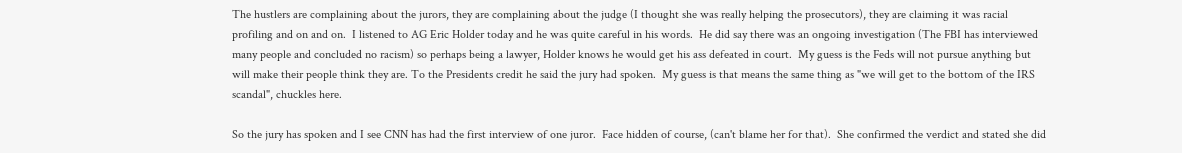The hustlers are complaining about the jurors, they are complaining about the judge (I thought she was really helping the prosecutors), they are claiming it was racial profiling and on and on.  I listened to AG Eric Holder today and he was quite careful in his words.  He did say there was an ongoing investigation (The FBI has interviewed many people and concluded no racism) so perhaps being a lawyer, Holder knows he would get his ass defeated in court.  My guess is the Feds will not pursue anything but will make their people think they are. To the Presidents credit he said the jury had spoken.  My guess is that means the same thing as "we will get to the bottom of the IRS scandal", chuckles here.

So the jury has spoken and I see CNN has had the first interview of one juror.  Face hidden of course, (can't blame her for that).  She confirmed the verdict and stated she did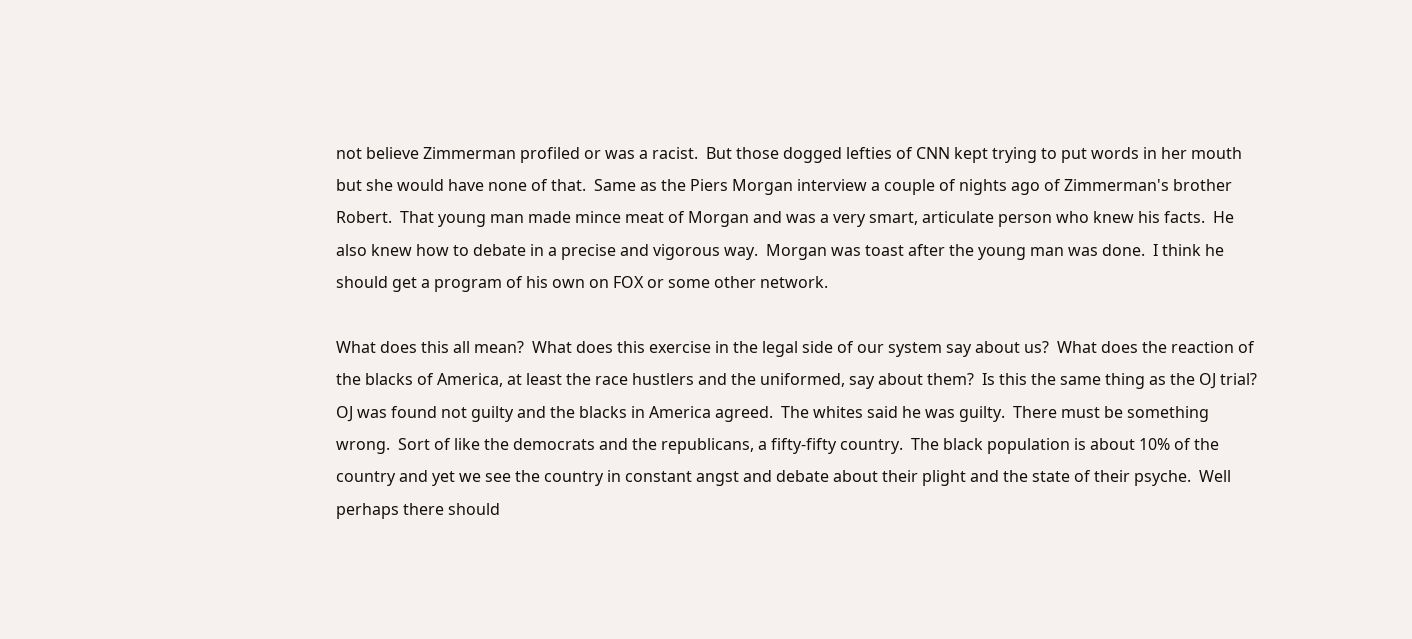not believe Zimmerman profiled or was a racist.  But those dogged lefties of CNN kept trying to put words in her mouth but she would have none of that.  Same as the Piers Morgan interview a couple of nights ago of Zimmerman's brother Robert.  That young man made mince meat of Morgan and was a very smart, articulate person who knew his facts.  He also knew how to debate in a precise and vigorous way.  Morgan was toast after the young man was done.  I think he should get a program of his own on FOX or some other network.

What does this all mean?  What does this exercise in the legal side of our system say about us?  What does the reaction of the blacks of America, at least the race hustlers and the uniformed, say about them?  Is this the same thing as the OJ trial?  OJ was found not guilty and the blacks in America agreed.  The whites said he was guilty.  There must be something wrong.  Sort of like the democrats and the republicans, a fifty-fifty country.  The black population is about 10% of the country and yet we see the country in constant angst and debate about their plight and the state of their psyche.  Well perhaps there should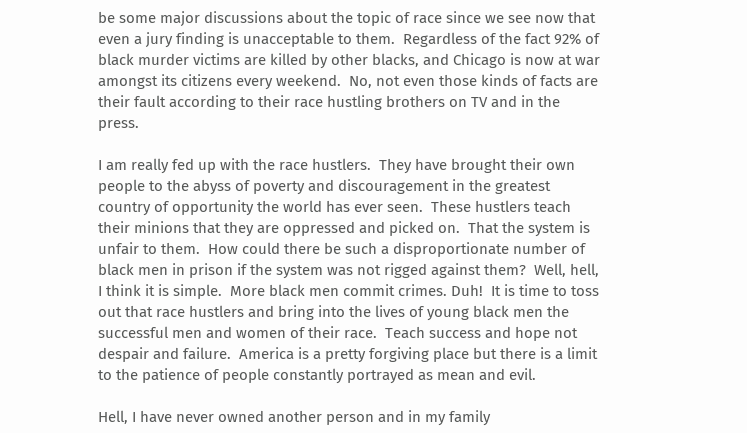be some major discussions about the topic of race since we see now that even a jury finding is unacceptable to them.  Regardless of the fact 92% of black murder victims are killed by other blacks, and Chicago is now at war amongst its citizens every weekend.  No, not even those kinds of facts are their fault according to their race hustling brothers on TV and in the press.

I am really fed up with the race hustlers.  They have brought their own people to the abyss of poverty and discouragement in the greatest country of opportunity the world has ever seen.  These hustlers teach their minions that they are oppressed and picked on.  That the system is unfair to them.  How could there be such a disproportionate number of black men in prison if the system was not rigged against them?  Well, hell, I think it is simple.  More black men commit crimes. Duh!  It is time to toss out that race hustlers and bring into the lives of young black men the successful men and women of their race.  Teach success and hope not despair and failure.  America is a pretty forgiving place but there is a limit to the patience of people constantly portrayed as mean and evil.

Hell, I have never owned another person and in my family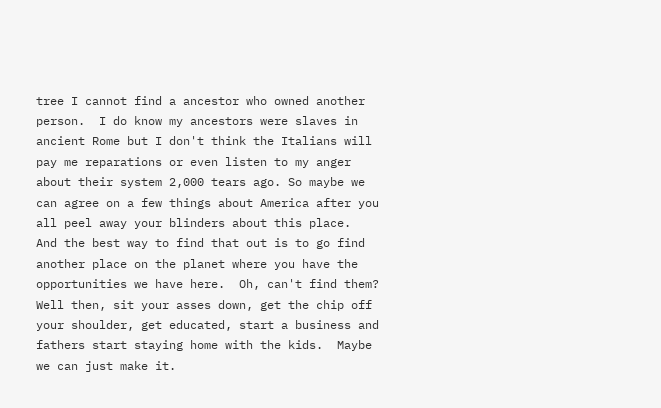tree I cannot find a ancestor who owned another person.  I do know my ancestors were slaves in ancient Rome but I don't think the Italians will pay me reparations or even listen to my anger about their system 2,000 tears ago. So maybe we can agree on a few things about America after you all peel away your blinders about this place.  And the best way to find that out is to go find another place on the planet where you have the opportunities we have here.  Oh, can't find them?  Well then, sit your asses down, get the chip off your shoulder, get educated, start a business and fathers start staying home with the kids.  Maybe we can just make it.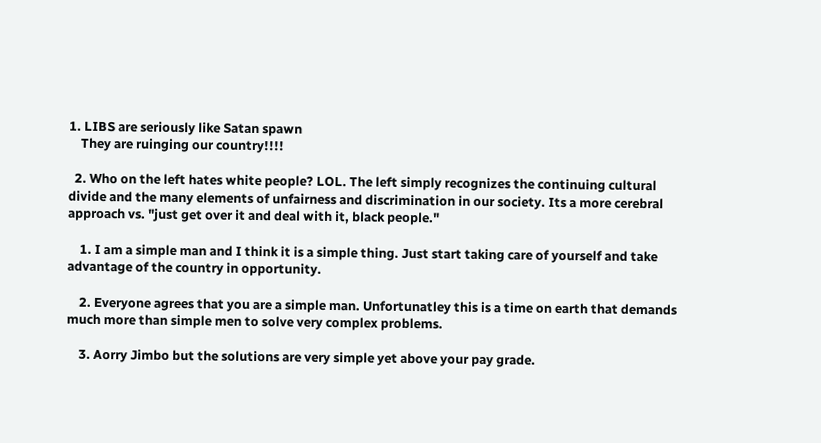1. LIBS are seriously like Satan spawn
    They are ruinging our country!!!!

  2. Who on the left hates white people? LOL. The left simply recognizes the continuing cultural divide and the many elements of unfairness and discrimination in our society. Its a more cerebral approach vs. "just get over it and deal with it, black people."

    1. I am a simple man and I think it is a simple thing. Just start taking care of yourself and take advantage of the country in opportunity.

    2. Everyone agrees that you are a simple man. Unfortunatley this is a time on earth that demands much more than simple men to solve very complex problems.

    3. Aorry Jimbo but the solutions are very simple yet above your pay grade.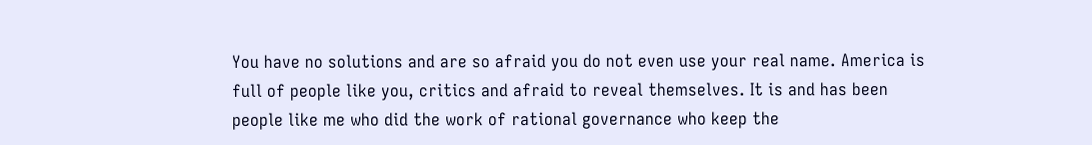You have no solutions and are so afraid you do not even use your real name. America is full of people like you, critics and afraid to reveal themselves. It is and has been people like me who did the work of rational governance who keep the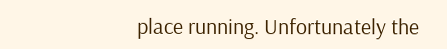place running. Unfortunately the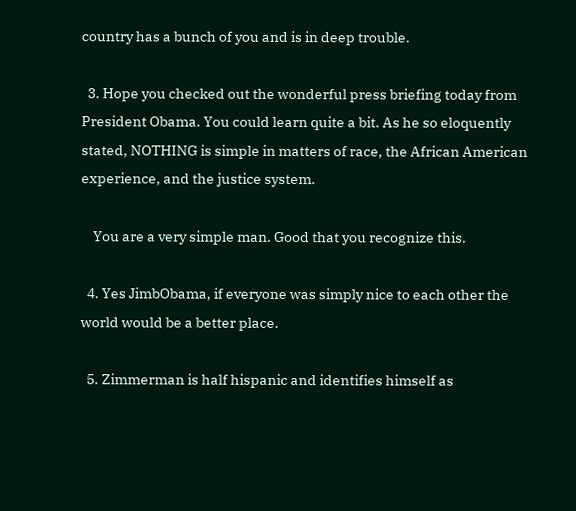country has a bunch of you and is in deep trouble.

  3. Hope you checked out the wonderful press briefing today from President Obama. You could learn quite a bit. As he so eloquently stated, NOTHING is simple in matters of race, the African American experience, and the justice system.

    You are a very simple man. Good that you recognize this.

  4. Yes JimbObama, if everyone was simply nice to each other the world would be a better place.

  5. Zimmerman is half hispanic and identifies himself as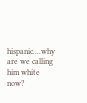hispanic....why are we calling him white now?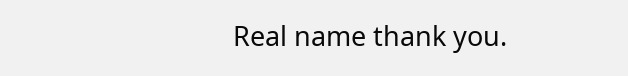Real name thank you.